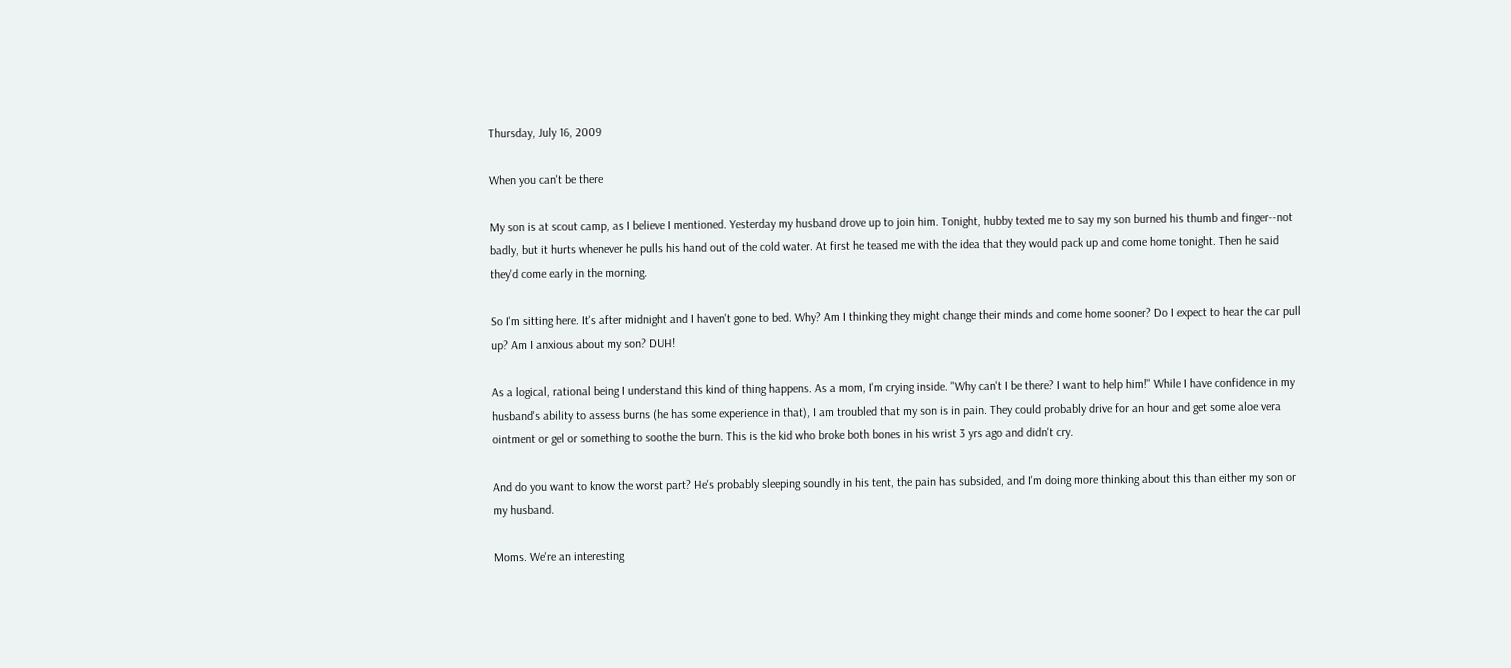Thursday, July 16, 2009

When you can't be there

My son is at scout camp, as I believe I mentioned. Yesterday my husband drove up to join him. Tonight, hubby texted me to say my son burned his thumb and finger--not badly, but it hurts whenever he pulls his hand out of the cold water. At first he teased me with the idea that they would pack up and come home tonight. Then he said they'd come early in the morning.

So I'm sitting here. It's after midnight and I haven't gone to bed. Why? Am I thinking they might change their minds and come home sooner? Do I expect to hear the car pull up? Am I anxious about my son? DUH!

As a logical, rational being I understand this kind of thing happens. As a mom, I'm crying inside. "Why can't I be there? I want to help him!" While I have confidence in my husband's ability to assess burns (he has some experience in that), I am troubled that my son is in pain. They could probably drive for an hour and get some aloe vera ointment or gel or something to soothe the burn. This is the kid who broke both bones in his wrist 3 yrs ago and didn't cry.

And do you want to know the worst part? He's probably sleeping soundly in his tent, the pain has subsided, and I'm doing more thinking about this than either my son or my husband.

Moms. We're an interesting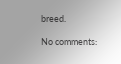breed.

No comments: